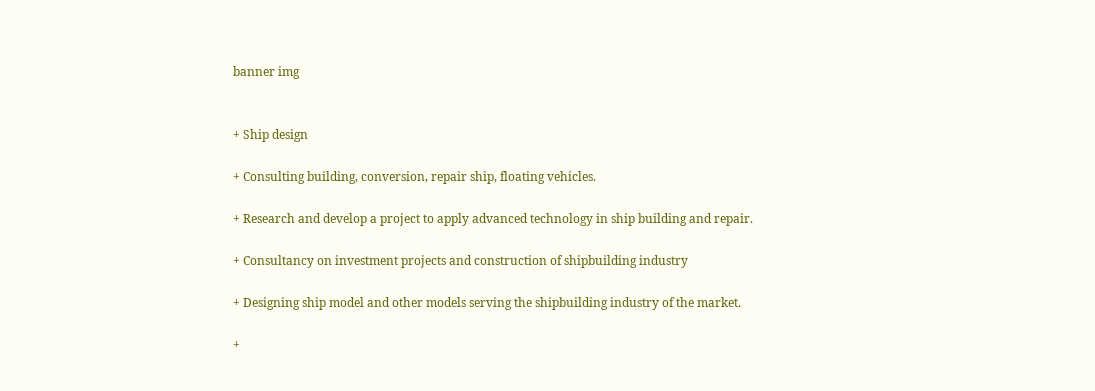banner img


+ Ship design

+ Consulting building, conversion, repair ship, floating vehicles.

+ Research and develop a project to apply advanced technology in ship building and repair.

+ Consultancy on investment projects and construction of shipbuilding industry

+ Designing ship model and other models serving the shipbuilding industry of the market.

+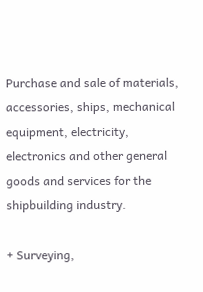Purchase and sale of materials, accessories, ships, mechanical equipment, electricity, electronics and other general goods and services for the shipbuilding industry.

+ Surveying,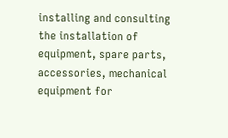installing and consulting the installation of equipment, spare parts, accessories, mechanical equipment for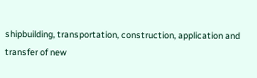shipbuilding, transportation, construction, application and transfer of new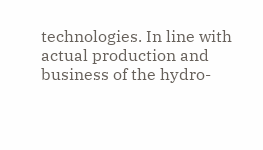technologies. In line with actual production and business of the hydro-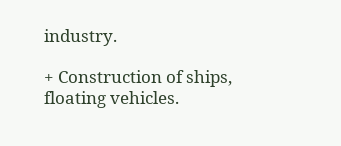industry.

+ Construction of ships, floating vehicles.